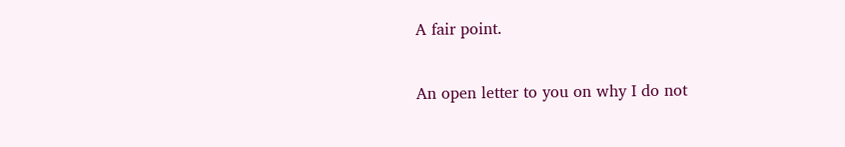A fair point.

An open letter to you on why I do not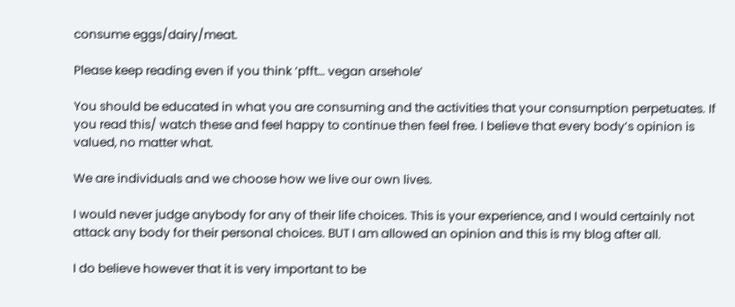consume eggs/dairy/meat.

Please keep reading even if you think ‘pfft… vegan arsehole’

You should be educated in what you are consuming and the activities that your consumption perpetuates. If you read this/ watch these and feel happy to continue then feel free. I believe that every body’s opinion is valued, no matter what.

We are individuals and we choose how we live our own lives.

I would never judge anybody for any of their life choices. This is your experience, and I would certainly not attack any body for their personal choices. BUT I am allowed an opinion and this is my blog after all.

I do believe however that it is very important to be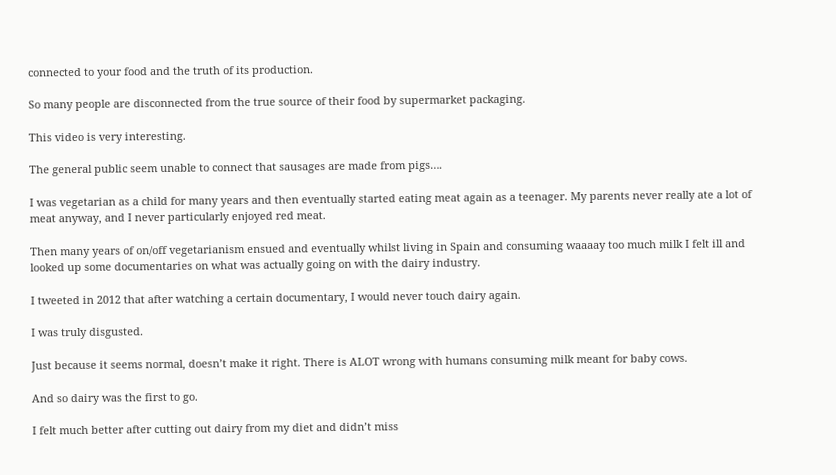connected to your food and the truth of its production.

So many people are disconnected from the true source of their food by supermarket packaging.

This video is very interesting.

The general public seem unable to connect that sausages are made from pigs….

I was vegetarian as a child for many years and then eventually started eating meat again as a teenager. My parents never really ate a lot of meat anyway, and I never particularly enjoyed red meat.

Then many years of on/off vegetarianism ensued and eventually whilst living in Spain and consuming waaaay too much milk I felt ill and looked up some documentaries on what was actually going on with the dairy industry.

I tweeted in 2012 that after watching a certain documentary, I would never touch dairy again.

I was truly disgusted.

Just because it seems normal, doesn’t make it right. There is ALOT wrong with humans consuming milk meant for baby cows.

And so dairy was the first to go.

I felt much better after cutting out dairy from my diet and didn’t miss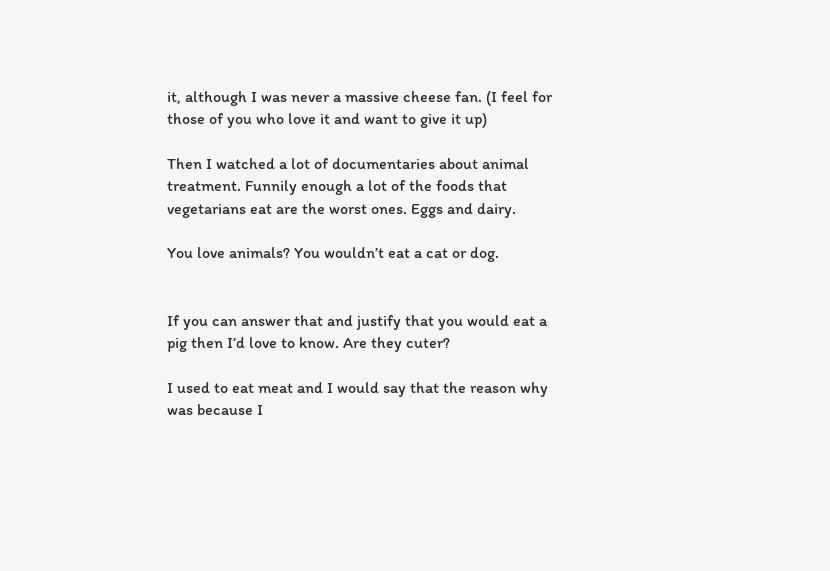it, although I was never a massive cheese fan. (I feel for those of you who love it and want to give it up)

Then I watched a lot of documentaries about animal treatment. Funnily enough a lot of the foods that vegetarians eat are the worst ones. Eggs and dairy.

You love animals? You wouldn’t eat a cat or dog.


If you can answer that and justify that you would eat a pig then I’d love to know. Are they cuter?

I used to eat meat and I would say that the reason why was because I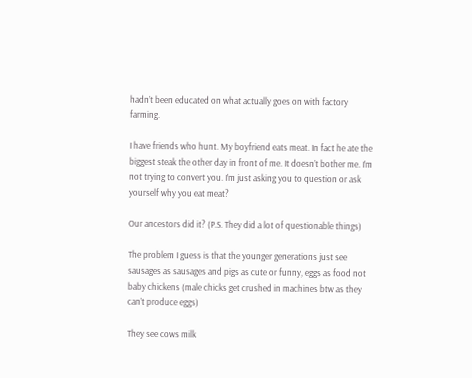hadn’t been educated on what actually goes on with factory farming.

I have friends who hunt. My boyfriend eats meat. In fact he ate the biggest steak the other day in front of me. It doesn’t bother me. I’m not trying to convert you. I’m just asking you to question or ask yourself why you eat meat?

Our ancestors did it? (P.S. They did a lot of questionable things)

The problem I guess is that the younger generations just see sausages as sausages and pigs as cute or funny, eggs as food not baby chickens (male chicks get crushed in machines btw as they can’t produce eggs)

They see cows milk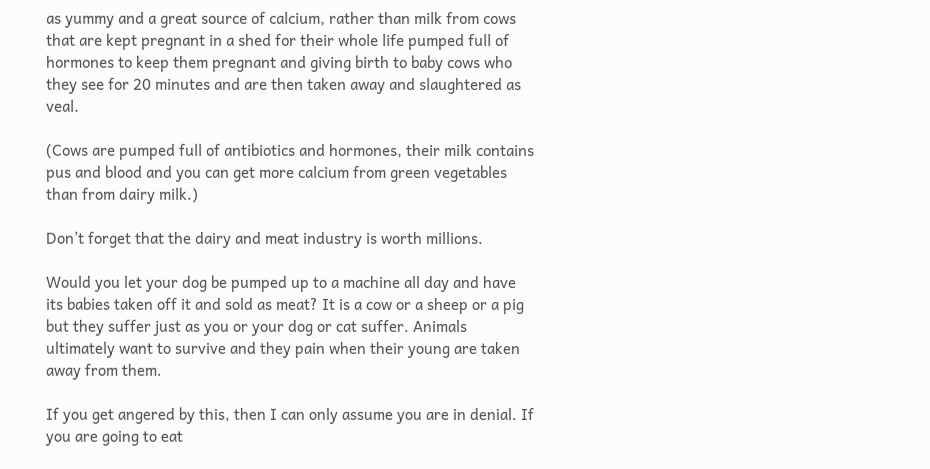as yummy and a great source of calcium, rather than milk from cows that are kept pregnant in a shed for their whole life pumped full of hormones to keep them pregnant and giving birth to baby cows who they see for 20 minutes and are then taken away and slaughtered as veal.

(Cows are pumped full of antibiotics and hormones, their milk contains pus and blood and you can get more calcium from green vegetables than from dairy milk.)

Don’t forget that the dairy and meat industry is worth millions.

Would you let your dog be pumped up to a machine all day and have its babies taken off it and sold as meat? It is a cow or a sheep or a pig but they suffer just as you or your dog or cat suffer. Animals ultimately want to survive and they pain when their young are taken away from them.

If you get angered by this, then I can only assume you are in denial. If you are going to eat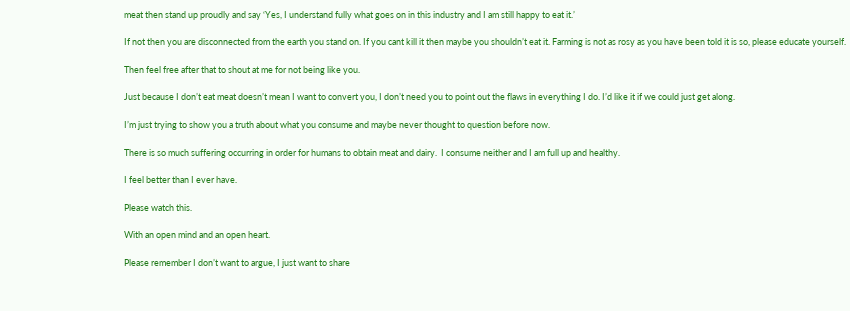meat then stand up proudly and say ‘Yes, I understand fully what goes on in this industry and I am still happy to eat it.’

If not then you are disconnected from the earth you stand on. If you cant kill it then maybe you shouldn’t eat it. Farming is not as rosy as you have been told it is so, please educate yourself.

Then feel free after that to shout at me for not being like you.

Just because I don’t eat meat doesn’t mean I want to convert you, I don’t need you to point out the flaws in everything I do. I’d like it if we could just get along.

I’m just trying to show you a truth about what you consume and maybe never thought to question before now.

There is so much suffering occurring in order for humans to obtain meat and dairy.  I consume neither and I am full up and healthy.

I feel better than I ever have.

Please watch this.

With an open mind and an open heart.

Please remember I don’t want to argue, I just want to share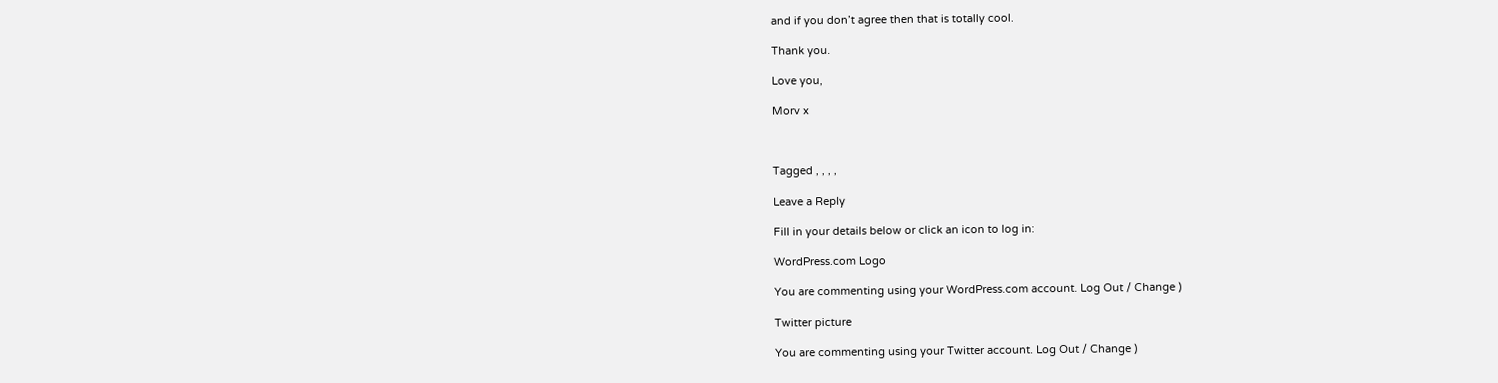and if you don’t agree then that is totally cool.

Thank you.

Love you,

Morv x



Tagged , , , ,

Leave a Reply

Fill in your details below or click an icon to log in:

WordPress.com Logo

You are commenting using your WordPress.com account. Log Out / Change )

Twitter picture

You are commenting using your Twitter account. Log Out / Change )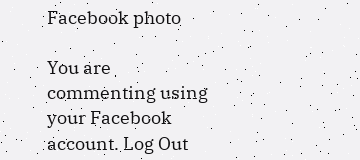Facebook photo

You are commenting using your Facebook account. Log Out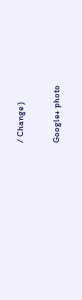/ Change )

Google+ photo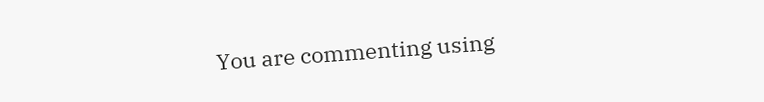You are commenting using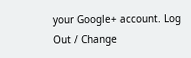your Google+ account. Log Out / Change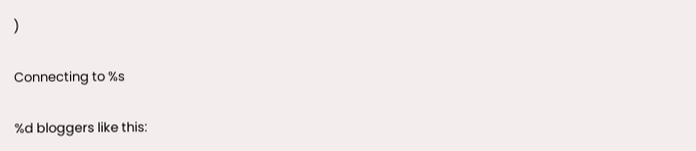)

Connecting to %s

%d bloggers like this: